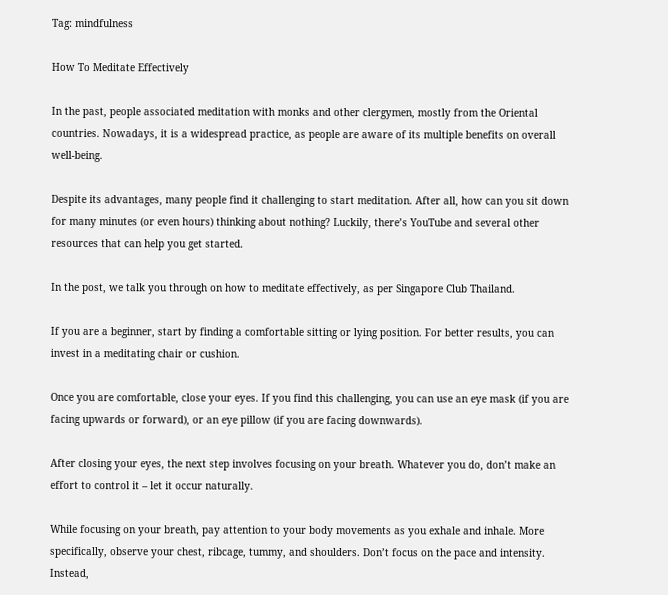Tag: mindfulness

How To Meditate Effectively

In the past, people associated meditation with monks and other clergymen, mostly from the Oriental countries. Nowadays, it is a widespread practice, as people are aware of its multiple benefits on overall well-being.

Despite its advantages, many people find it challenging to start meditation. After all, how can you sit down for many minutes (or even hours) thinking about nothing? Luckily, there’s YouTube and several other resources that can help you get started.

In the post, we talk you through on how to meditate effectively, as per Singapore Club Thailand.

If you are a beginner, start by finding a comfortable sitting or lying position. For better results, you can invest in a meditating chair or cushion.

Once you are comfortable, close your eyes. If you find this challenging, you can use an eye mask (if you are facing upwards or forward), or an eye pillow (if you are facing downwards).

After closing your eyes, the next step involves focusing on your breath. Whatever you do, don’t make an effort to control it – let it occur naturally.

While focusing on your breath, pay attention to your body movements as you exhale and inhale. More specifically, observe your chest, ribcage, tummy, and shoulders. Don’t focus on the pace and intensity. Instead,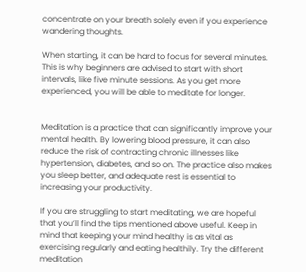concentrate on your breath solely even if you experience wandering thoughts.

When starting, it can be hard to focus for several minutes. This is why beginners are advised to start with short intervals, like five minute sessions. As you get more experienced, you will be able to meditate for longer.


Meditation is a practice that can significantly improve your mental health. By lowering blood pressure, it can also reduce the risk of contracting chronic illnesses like hypertension, diabetes, and so on. The practice also makes you sleep better, and adequate rest is essential to increasing your productivity.

If you are struggling to start meditating, we are hopeful that you’ll find the tips mentioned above useful. Keep in mind that keeping your mind healthy is as vital as exercising regularly and eating healthily. Try the different meditation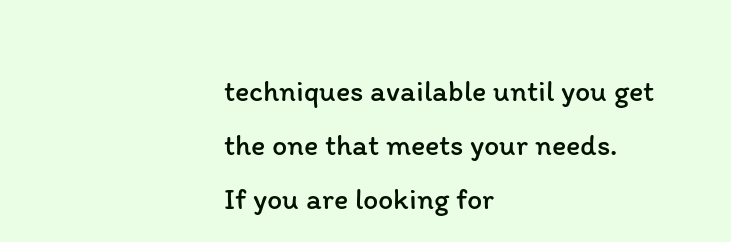techniques available until you get the one that meets your needs.
If you are looking for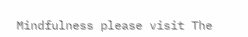Mindfulness please visit The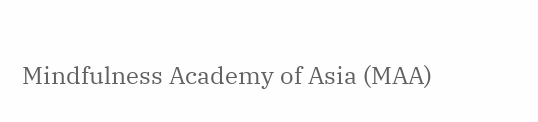Mindfulness Academy of Asia (MAA)